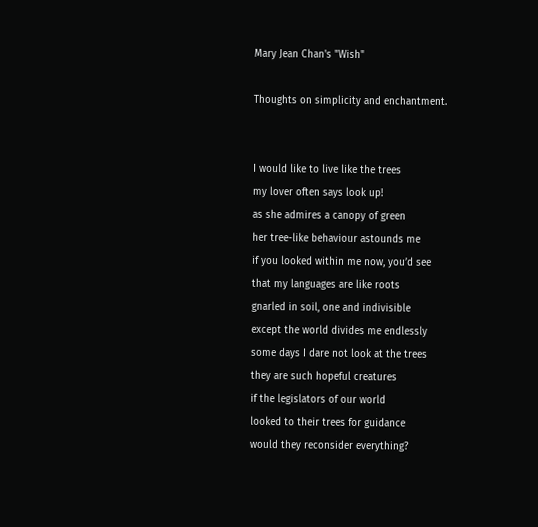Mary Jean Chan's "Wish"

Thoughts on simplicity and enchantment.


I would like to live like the trees
my lover often says look up!
as she admires a canopy of green
her tree-like behaviour astounds me
if you looked within me now, you’d see
that my languages are like roots
gnarled in soil, one and indivisible
except the world divides me endlessly
some days I dare not look at the trees
they are such hopeful creatures
if the legislators of our world
looked to their trees for guidance
would they reconsider everything?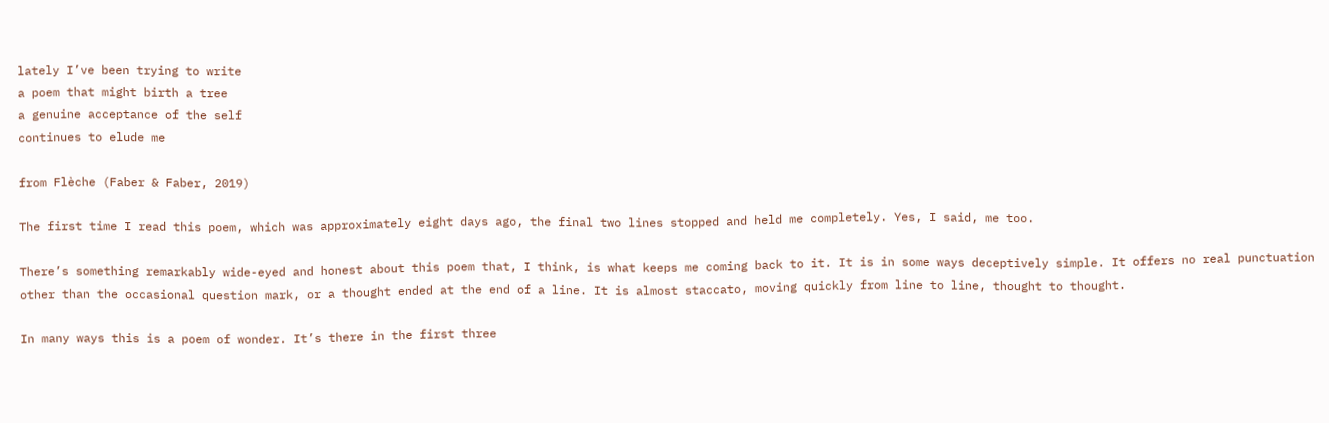lately I’ve been trying to write
a poem that might birth a tree
a genuine acceptance of the self
continues to elude me

from Flèche (Faber & Faber, 2019)

The first time I read this poem, which was approximately eight days ago, the final two lines stopped and held me completely. Yes, I said, me too.

There’s something remarkably wide-eyed and honest about this poem that, I think, is what keeps me coming back to it. It is in some ways deceptively simple. It offers no real punctuation other than the occasional question mark, or a thought ended at the end of a line. It is almost staccato, moving quickly from line to line, thought to thought.

In many ways this is a poem of wonder. It’s there in the first three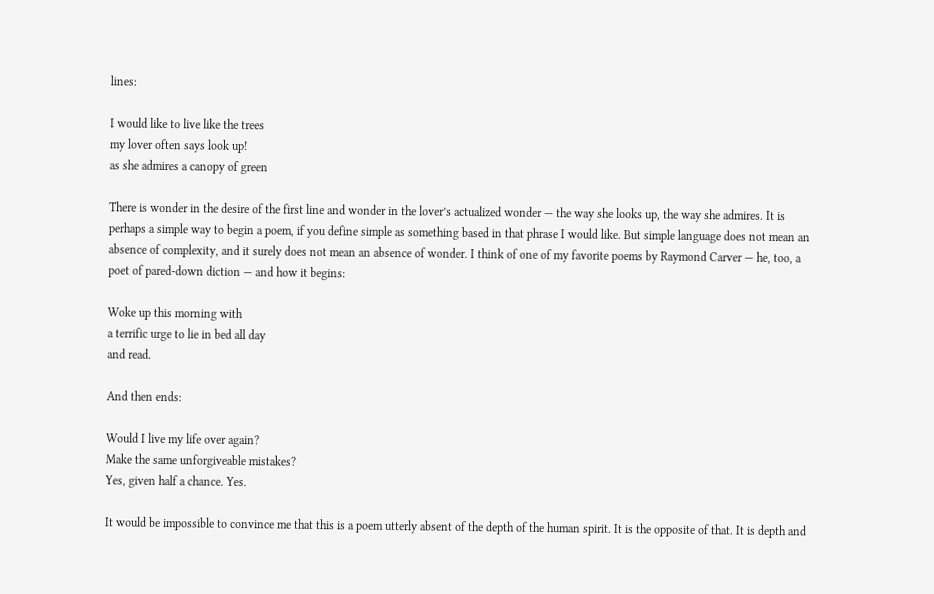lines:

I would like to live like the trees
my lover often says look up!
as she admires a canopy of green

There is wonder in the desire of the first line and wonder in the lover’s actualized wonder — the way she looks up, the way she admires. It is perhaps a simple way to begin a poem, if you define simple as something based in that phrase I would like. But simple language does not mean an absence of complexity, and it surely does not mean an absence of wonder. I think of one of my favorite poems by Raymond Carver — he, too, a poet of pared-down diction — and how it begins:

Woke up this morning with
a terrific urge to lie in bed all day
and read.

And then ends:

Would I live my life over again?
Make the same unforgiveable mistakes?
Yes, given half a chance. Yes.

It would be impossible to convince me that this is a poem utterly absent of the depth of the human spirit. It is the opposite of that. It is depth and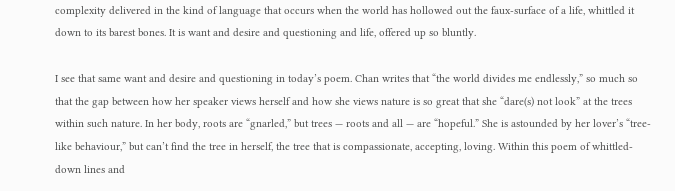complexity delivered in the kind of language that occurs when the world has hollowed out the faux-surface of a life, whittled it down to its barest bones. It is want and desire and questioning and life, offered up so bluntly.

I see that same want and desire and questioning in today’s poem. Chan writes that “the world divides me endlessly,” so much so that the gap between how her speaker views herself and how she views nature is so great that she “dare(s) not look” at the trees within such nature. In her body, roots are “gnarled,” but trees — roots and all — are “hopeful.” She is astounded by her lover’s “tree-like behaviour,” but can’t find the tree in herself, the tree that is compassionate, accepting, loving. Within this poem of whittled-down lines and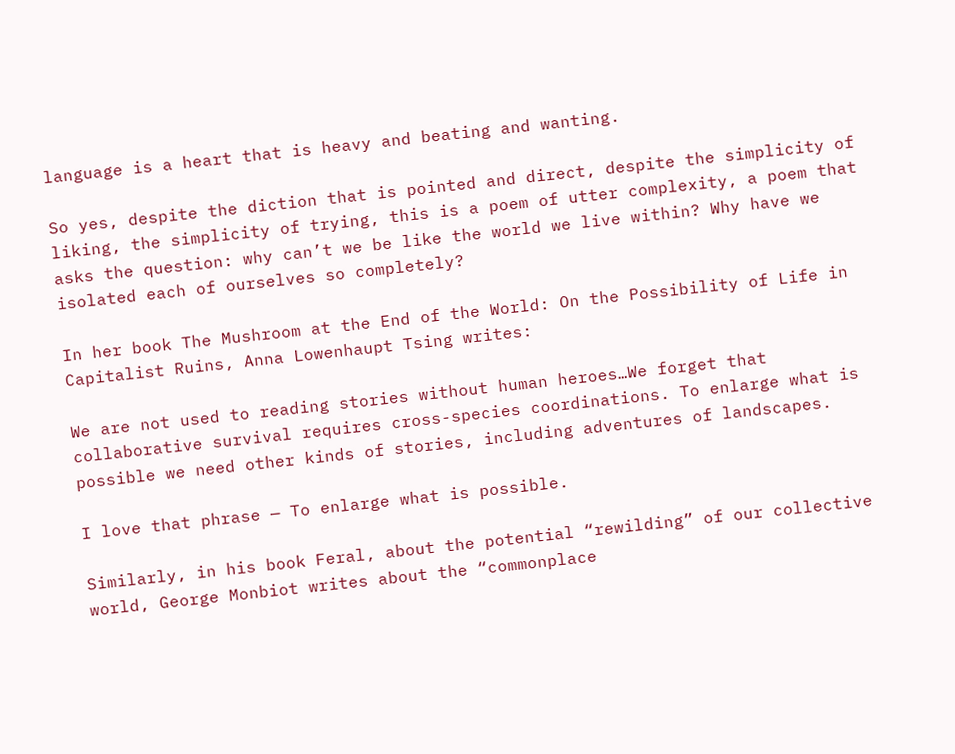language is a heart that is heavy and beating and wanting.

So yes, despite the diction that is pointed and direct, despite the simplicity of liking, the simplicity of trying, this is a poem of utter complexity, a poem that asks the question: why can’t we be like the world we live within? Why have we isolated each of ourselves so completely?

In her book The Mushroom at the End of the World: On the Possibility of Life in Capitalist Ruins, Anna Lowenhaupt Tsing writes:

We are not used to reading stories without human heroes…We forget that collaborative survival requires cross-species coordinations. To enlarge what is possible we need other kinds of stories, including adventures of landscapes.

I love that phrase — To enlarge what is possible.

Similarly, in his book Feral, about the potential “rewilding” of our collective world, George Monbiot writes about the “commonplace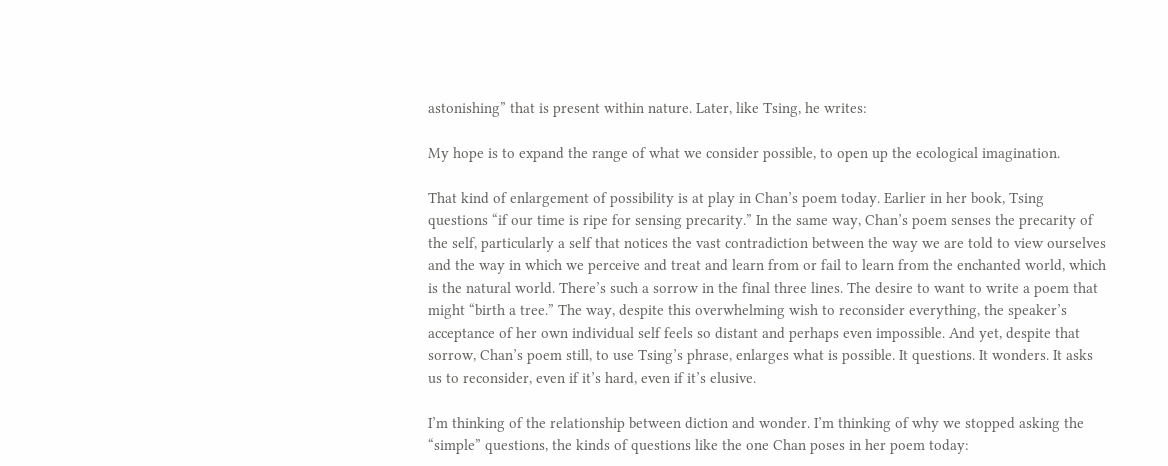astonishing” that is present within nature. Later, like Tsing, he writes:

My hope is to expand the range of what we consider possible, to open up the ecological imagination.

That kind of enlargement of possibility is at play in Chan’s poem today. Earlier in her book, Tsing questions “if our time is ripe for sensing precarity.” In the same way, Chan’s poem senses the precarity of the self, particularly a self that notices the vast contradiction between the way we are told to view ourselves and the way in which we perceive and treat and learn from or fail to learn from the enchanted world, which is the natural world. There’s such a sorrow in the final three lines. The desire to want to write a poem that might “birth a tree.” The way, despite this overwhelming wish to reconsider everything, the speaker’s acceptance of her own individual self feels so distant and perhaps even impossible. And yet, despite that sorrow, Chan’s poem still, to use Tsing’s phrase, enlarges what is possible. It questions. It wonders. It asks us to reconsider, even if it’s hard, even if it’s elusive.

I’m thinking of the relationship between diction and wonder. I’m thinking of why we stopped asking the “simple” questions, the kinds of questions like the one Chan poses in her poem today: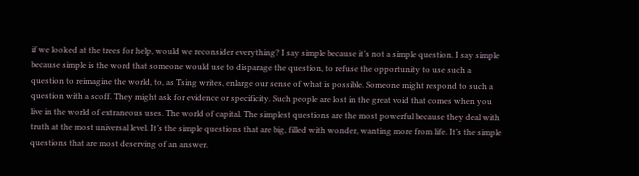if we looked at the trees for help, would we reconsider everything? I say simple because it’s not a simple question. I say simple because simple is the word that someone would use to disparage the question, to refuse the opportunity to use such a question to reimagine the world, to, as Tsing writes, enlarge our sense of what is possible. Someone might respond to such a question with a scoff. They might ask for evidence or specificity. Such people are lost in the great void that comes when you live in the world of extraneous uses. The world of capital. The simplest questions are the most powerful because they deal with truth at the most universal level. It’s the simple questions that are big, filled with wonder, wanting more from life. It’s the simple questions that are most deserving of an answer.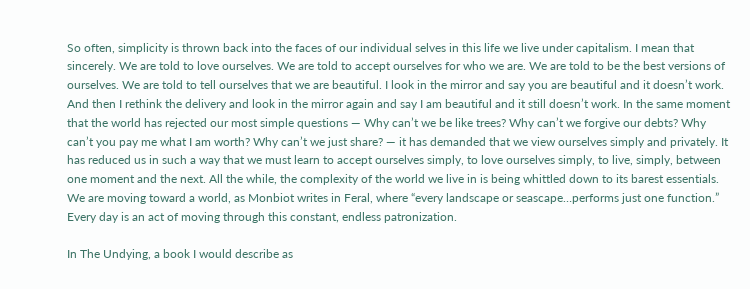So often, simplicity is thrown back into the faces of our individual selves in this life we live under capitalism. I mean that sincerely. We are told to love ourselves. We are told to accept ourselves for who we are. We are told to be the best versions of ourselves. We are told to tell ourselves that we are beautiful. I look in the mirror and say you are beautiful and it doesn’t work. And then I rethink the delivery and look in the mirror again and say I am beautiful and it still doesn’t work. In the same moment that the world has rejected our most simple questions — Why can’t we be like trees? Why can’t we forgive our debts? Why can’t you pay me what I am worth? Why can’t we just share? — it has demanded that we view ourselves simply and privately. It has reduced us in such a way that we must learn to accept ourselves simply, to love ourselves simply, to live, simply, between one moment and the next. All the while, the complexity of the world we live in is being whittled down to its barest essentials. We are moving toward a world, as Monbiot writes in Feral, where “every landscape or seascape…performs just one function.” Every day is an act of moving through this constant, endless patronization.

In The Undying, a book I would describe as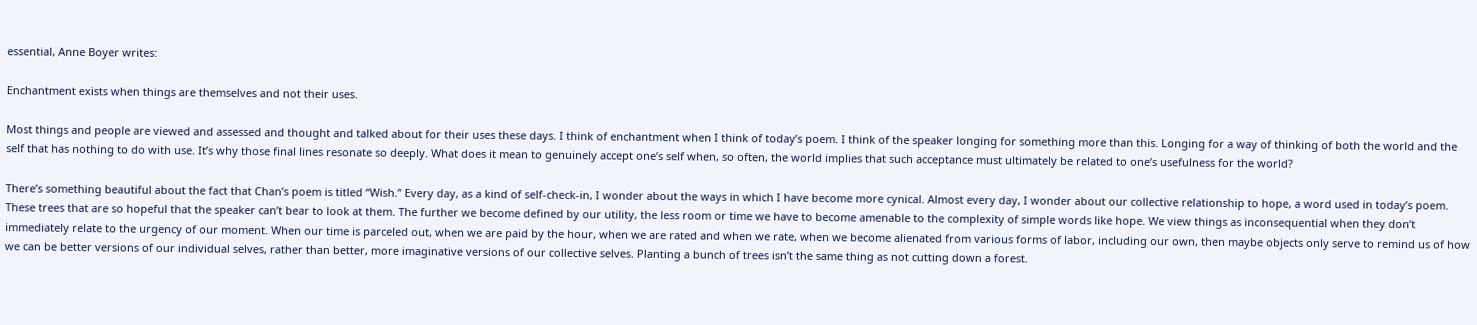essential, Anne Boyer writes:

Enchantment exists when things are themselves and not their uses.

Most things and people are viewed and assessed and thought and talked about for their uses these days. I think of enchantment when I think of today’s poem. I think of the speaker longing for something more than this. Longing for a way of thinking of both the world and the self that has nothing to do with use. It’s why those final lines resonate so deeply. What does it mean to genuinely accept one’s self when, so often, the world implies that such acceptance must ultimately be related to one’s usefulness for the world?

There’s something beautiful about the fact that Chan’s poem is titled “Wish.” Every day, as a kind of self-check-in, I wonder about the ways in which I have become more cynical. Almost every day, I wonder about our collective relationship to hope, a word used in today’s poem. These trees that are so hopeful that the speaker can’t bear to look at them. The further we become defined by our utility, the less room or time we have to become amenable to the complexity of simple words like hope. We view things as inconsequential when they don’t immediately relate to the urgency of our moment. When our time is parceled out, when we are paid by the hour, when we are rated and when we rate, when we become alienated from various forms of labor, including our own, then maybe objects only serve to remind us of how we can be better versions of our individual selves, rather than better, more imaginative versions of our collective selves. Planting a bunch of trees isn’t the same thing as not cutting down a forest.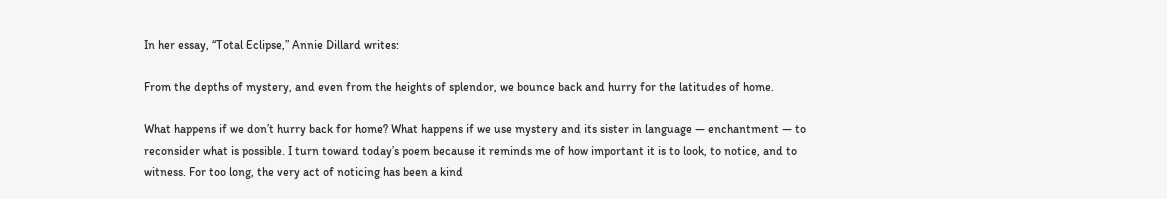In her essay, “Total Eclipse,” Annie Dillard writes:

From the depths of mystery, and even from the heights of splendor, we bounce back and hurry for the latitudes of home.

What happens if we don’t hurry back for home? What happens if we use mystery and its sister in language — enchantment — to reconsider what is possible. I turn toward today’s poem because it reminds me of how important it is to look, to notice, and to witness. For too long, the very act of noticing has been a kind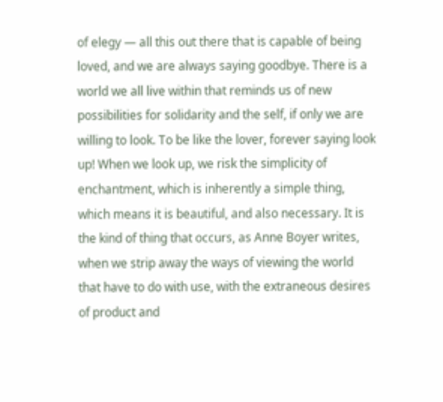of elegy — all this out there that is capable of being loved, and we are always saying goodbye. There is a world we all live within that reminds us of new possibilities for solidarity and the self, if only we are willing to look. To be like the lover, forever saying look up! When we look up, we risk the simplicity of enchantment, which is inherently a simple thing, which means it is beautiful, and also necessary. It is the kind of thing that occurs, as Anne Boyer writes, when we strip away the ways of viewing the world that have to do with use, with the extraneous desires of product and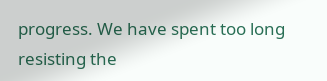progress. We have spent too long resisting the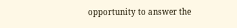opportunity to answer the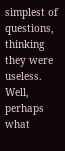simplest of questions, thinking they were useless. Well, perhaps what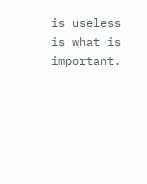is useless is what is important.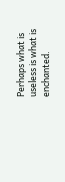Perhaps what is useless is what is enchanted.